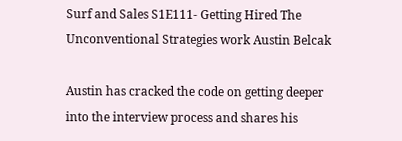Surf and Sales S1E111- Getting Hired The Unconventional Strategies work Austin Belcak

Austin has cracked the code on getting deeper into the interview process and shares his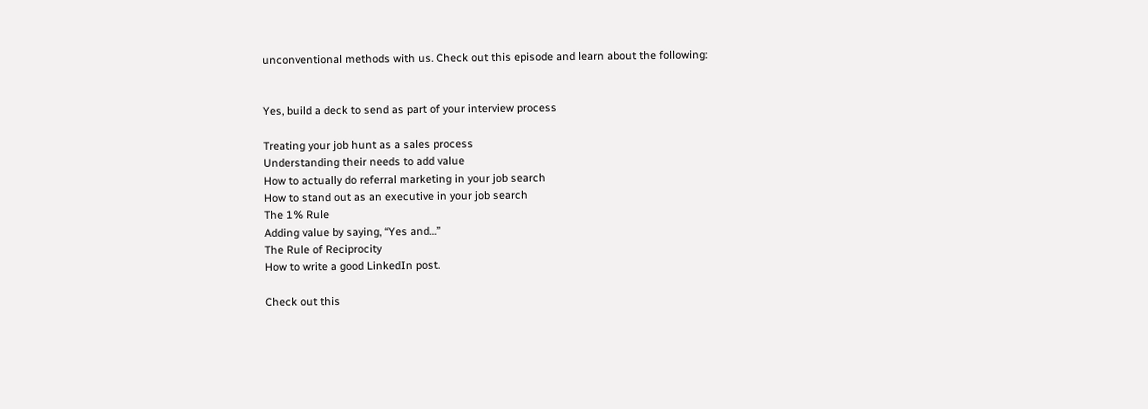unconventional methods with us. Check out this episode and learn about the following:


Yes, build a deck to send as part of your interview process

Treating your job hunt as a sales process
Understanding their needs to add value
How to actually do referral marketing in your job search
How to stand out as an executive in your job search
The 1% Rule
Adding value by saying, “Yes and…”
The Rule of Reciprocity
How to write a good LinkedIn post.

Check out this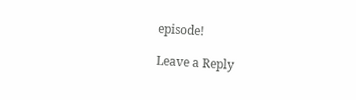episode!

Leave a Reply